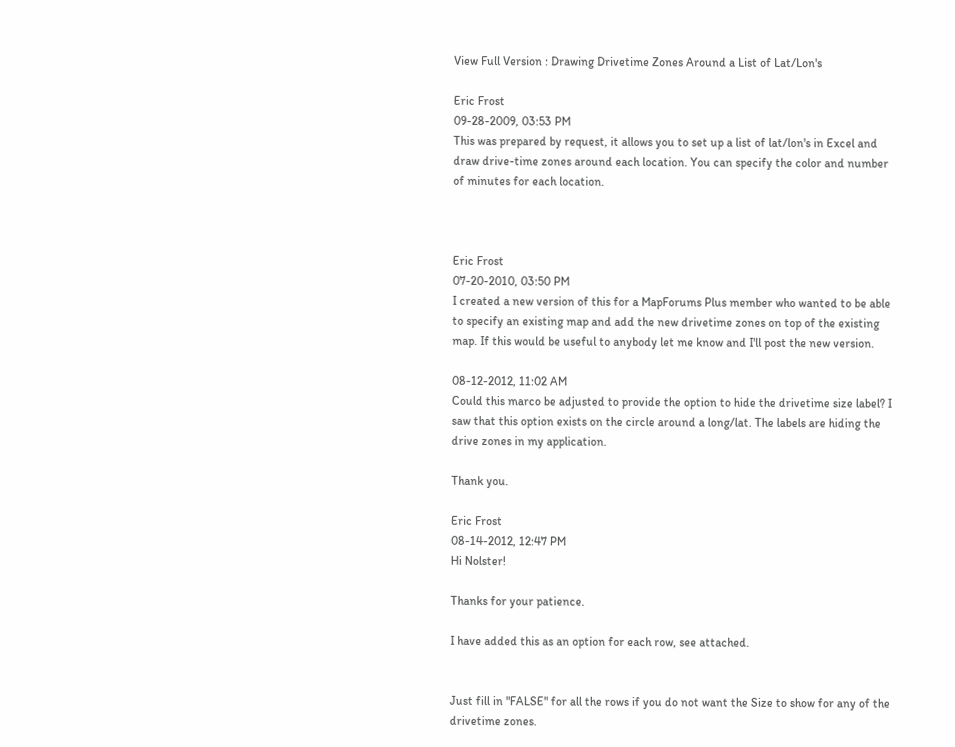View Full Version : Drawing Drivetime Zones Around a List of Lat/Lon's

Eric Frost
09-28-2009, 03:53 PM
This was prepared by request, it allows you to set up a list of lat/lon's in Excel and draw drive-time zones around each location. You can specify the color and number of minutes for each location.



Eric Frost
07-20-2010, 03:50 PM
I created a new version of this for a MapForums Plus member who wanted to be able to specify an existing map and add the new drivetime zones on top of the existing map. If this would be useful to anybody let me know and I'll post the new version.

08-12-2012, 11:02 AM
Could this marco be adjusted to provide the option to hide the drivetime size label? I saw that this option exists on the circle around a long/lat. The labels are hiding the drive zones in my application.

Thank you.

Eric Frost
08-14-2012, 12:47 PM
Hi Nolster!

Thanks for your patience.

I have added this as an option for each row, see attached.


Just fill in "FALSE" for all the rows if you do not want the Size to show for any of the drivetime zones.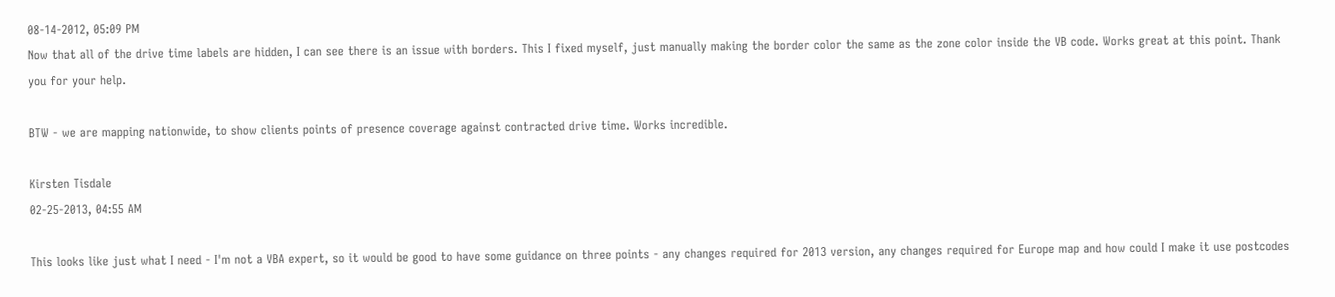08-14-2012, 05:09 PM
Now that all of the drive time labels are hidden, I can see there is an issue with borders. This I fixed myself, just manually making the border color the same as the zone color inside the VB code. Works great at this point. Thank you for your help.

BTW - we are mapping nationwide, to show clients points of presence coverage against contracted drive time. Works incredible.

Kirsten Tisdale
02-25-2013, 04:55 AM

This looks like just what I need - I'm not a VBA expert, so it would be good to have some guidance on three points - any changes required for 2013 version, any changes required for Europe map and how could I make it use postcodes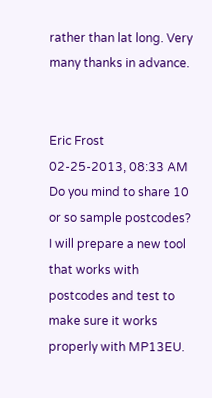rather than lat long. Very many thanks in advance.


Eric Frost
02-25-2013, 08:33 AM
Do you mind to share 10 or so sample postcodes? I will prepare a new tool that works with postcodes and test to make sure it works properly with MP13EU.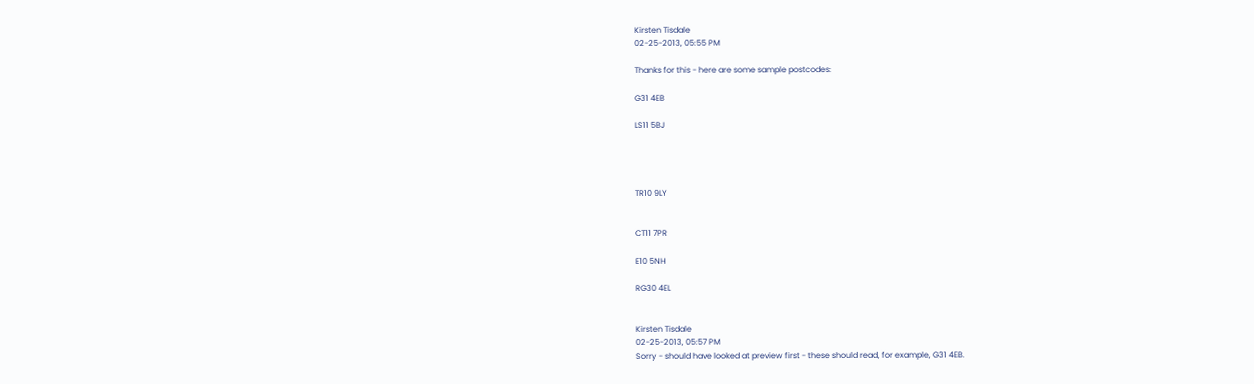Kirsten Tisdale
02-25-2013, 05:55 PM

Thanks for this - here are some sample postcodes:

G31 4EB

LS11 5BJ




TR10 9LY


CT11 7PR

E10 5NH

RG30 4EL


Kirsten Tisdale
02-25-2013, 05:57 PM
Sorry - should have looked at preview first - these should read, for example, G31 4EB.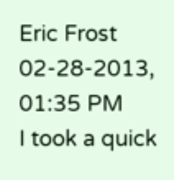Eric Frost
02-28-2013, 01:35 PM
I took a quick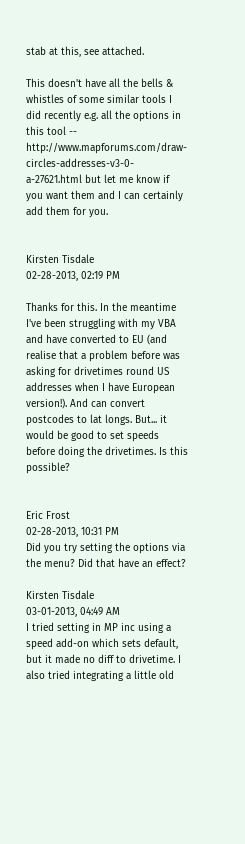stab at this, see attached.

This doesn't have all the bells & whistles of some similar tools I did recently e.g. all the options in this tool -- http://www.mapforums.com/draw-circles-addresses-v3-0-a-27621.html but let me know if you want them and I can certainly add them for you.


Kirsten Tisdale
02-28-2013, 02:19 PM

Thanks for this. In the meantime I've been struggling with my VBA and have converted to EU (and realise that a problem before was asking for drivetimes round US addresses when I have European version!). And can convert postcodes to lat longs. But... it would be good to set speeds before doing the drivetimes. Is this possible?


Eric Frost
02-28-2013, 10:31 PM
Did you try setting the options via the menu? Did that have an effect?

Kirsten Tisdale
03-01-2013, 04:49 AM
I tried setting in MP inc using a speed add-on which sets default, but it made no diff to drivetime. I also tried integrating a little old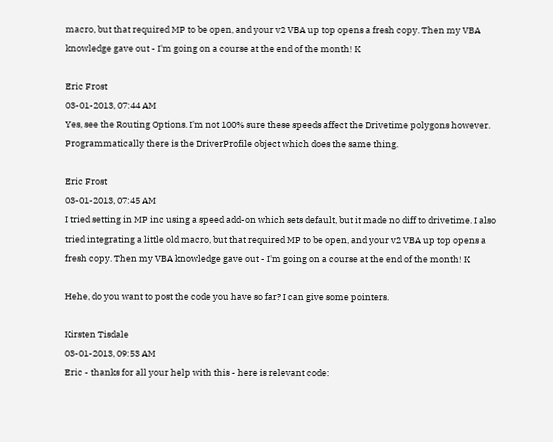macro, but that required MP to be open, and your v2 VBA up top opens a fresh copy. Then my VBA knowledge gave out - I'm going on a course at the end of the month! K

Eric Frost
03-01-2013, 07:44 AM
Yes, see the Routing Options. I'm not 100% sure these speeds affect the Drivetime polygons however. Programmatically there is the DriverProfile object which does the same thing.

Eric Frost
03-01-2013, 07:45 AM
I tried setting in MP inc using a speed add-on which sets default, but it made no diff to drivetime. I also tried integrating a little old macro, but that required MP to be open, and your v2 VBA up top opens a fresh copy. Then my VBA knowledge gave out - I'm going on a course at the end of the month! K

Hehe, do you want to post the code you have so far? I can give some pointers.

Kirsten Tisdale
03-01-2013, 09:53 AM
Eric - thanks for all your help with this - here is relevant code: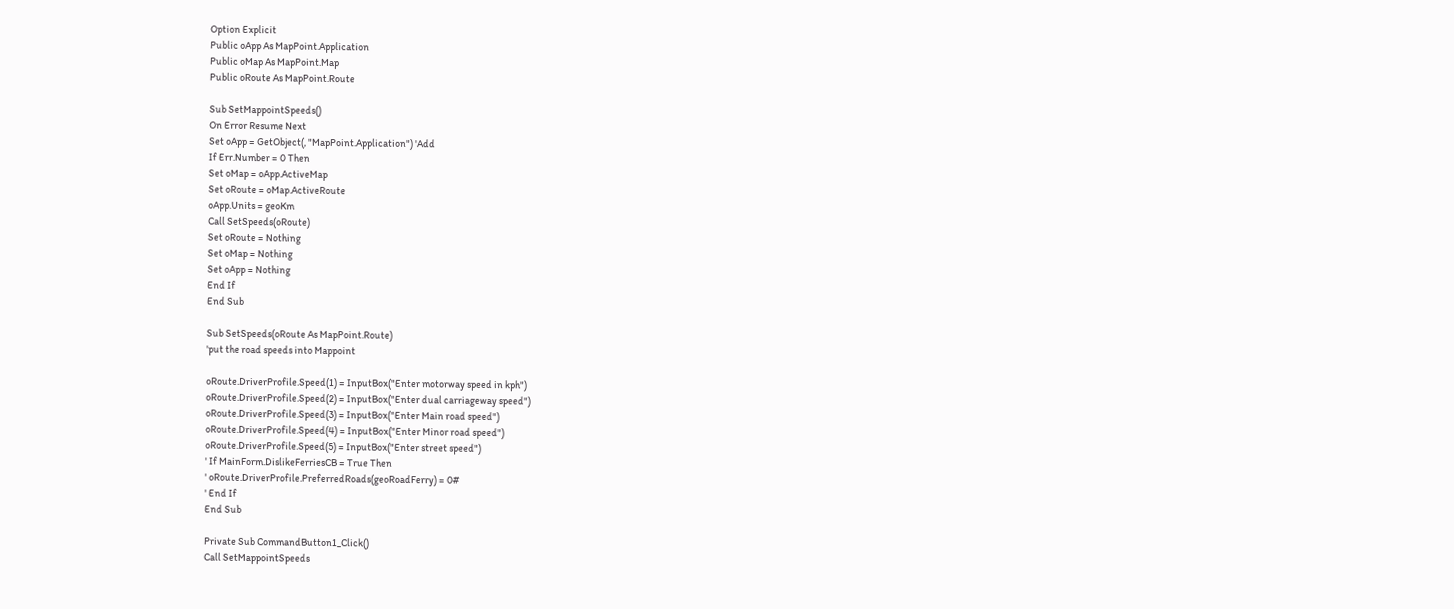Option Explicit
Public oApp As MapPoint.Application
Public oMap As MapPoint.Map
Public oRoute As MapPoint.Route

Sub SetMappointSpeeds()
On Error Resume Next
Set oApp = GetObject(, "MapPoint.Application") 'Add
If Err.Number = 0 Then
Set oMap = oApp.ActiveMap
Set oRoute = oMap.ActiveRoute
oApp.Units = geoKm
Call SetSpeeds(oRoute)
Set oRoute = Nothing
Set oMap = Nothing
Set oApp = Nothing
End If
End Sub

Sub SetSpeeds(oRoute As MapPoint.Route)
'put the road speeds into Mappoint

oRoute.DriverProfile.Speed(1) = InputBox("Enter motorway speed in kph")
oRoute.DriverProfile.Speed(2) = InputBox("Enter dual carriageway speed")
oRoute.DriverProfile.Speed(3) = InputBox("Enter Main road speed")
oRoute.DriverProfile.Speed(4) = InputBox("Enter Minor road speed")
oRoute.DriverProfile.Speed(5) = InputBox("Enter street speed")
' If MainForm.DislikeFerriesCB = True Then
' oRoute.DriverProfile.PreferredRoads(geoRoadFerry) = 0#
' End If
End Sub

Private Sub CommandButton1_Click()
Call SetMappointSpeeds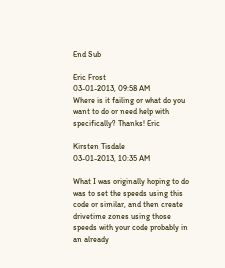End Sub

Eric Frost
03-01-2013, 09:58 AM
Where is it failing or what do you want to do or need help with specifically? Thanks! Eric

Kirsten Tisdale
03-01-2013, 10:35 AM

What I was originally hoping to do was to set the speeds using this code or similar, and then create drivetime zones using those speeds with your code probably in an already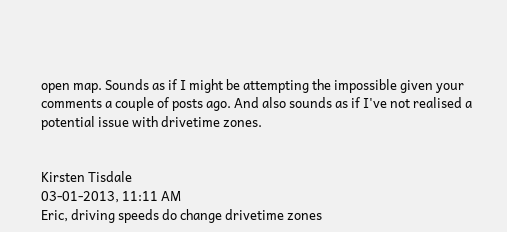open map. Sounds as if I might be attempting the impossible given your comments a couple of posts ago. And also sounds as if I've not realised a potential issue with drivetime zones.


Kirsten Tisdale
03-01-2013, 11:11 AM
Eric, driving speeds do change drivetime zones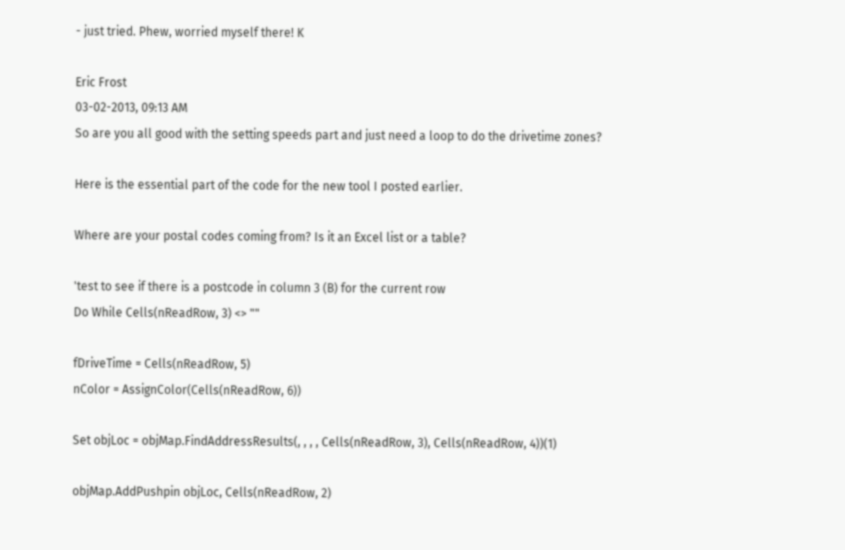- just tried. Phew, worried myself there! K

Eric Frost
03-02-2013, 09:13 AM
So are you all good with the setting speeds part and just need a loop to do the drivetime zones?

Here is the essential part of the code for the new tool I posted earlier.

Where are your postal codes coming from? Is it an Excel list or a table?

'test to see if there is a postcode in column 3 (B) for the current row
Do While Cells(nReadRow, 3) <> ""

fDriveTime = Cells(nReadRow, 5)
nColor = AssignColor(Cells(nReadRow, 6))

Set objLoc = objMap.FindAddressResults(, , , , Cells(nReadRow, 3), Cells(nReadRow, 4))(1)

objMap.AddPushpin objLoc, Cells(nReadRow, 2)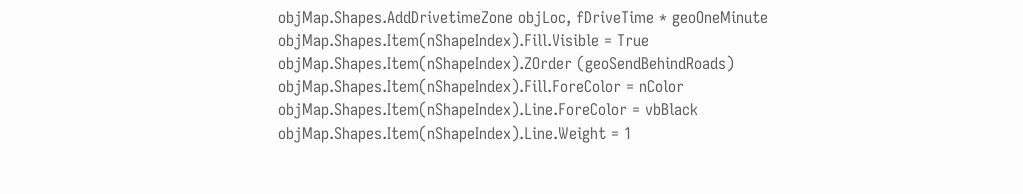objMap.Shapes.AddDrivetimeZone objLoc, fDriveTime * geoOneMinute
objMap.Shapes.Item(nShapeIndex).Fill.Visible = True
objMap.Shapes.Item(nShapeIndex).ZOrder (geoSendBehindRoads)
objMap.Shapes.Item(nShapeIndex).Fill.ForeColor = nColor
objMap.Shapes.Item(nShapeIndex).Line.ForeColor = vbBlack
objMap.Shapes.Item(nShapeIndex).Line.Weight = 1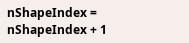nShapeIndex = nShapeIndex + 1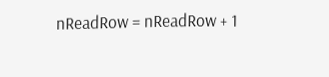nReadRow = nReadRow + 1